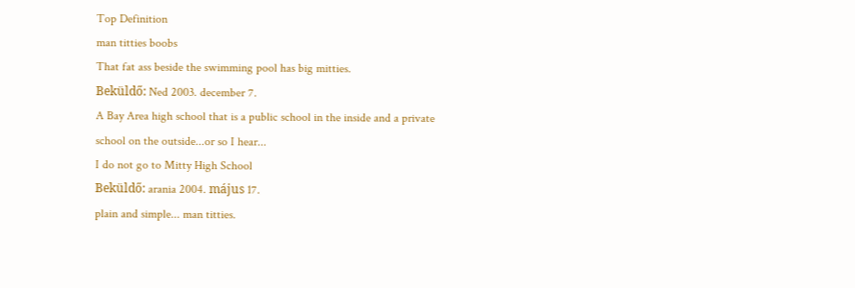Top Definition
man titties boobs
That fat ass beside the swimming pool has big mitties.
Beküldő: Ned 2003. december 7.
A Bay Area high school that is a public school in the inside and a private school on the outside...or so I hear...
I do not go to Mitty High School
Beküldő: arania 2004. május 17.
plain and simple... man titties.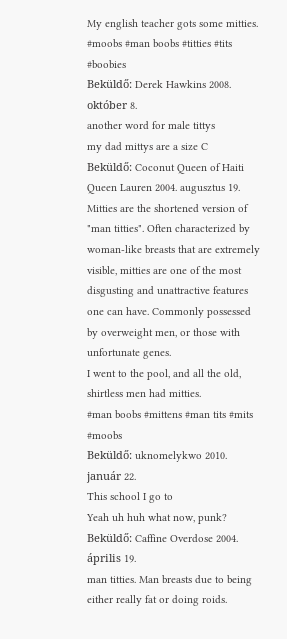My english teacher gots some mitties.
#moobs #man boobs #titties #tits #boobies
Beküldő: Derek Hawkins 2008. október 8.
another word for male tittys
my dad mittys are a size C
Beküldő: Coconut Queen of Haiti Queen Lauren 2004. augusztus 19.
Mitties are the shortened version of "man titties". Often characterized by woman-like breasts that are extremely visible, mitties are one of the most disgusting and unattractive features one can have. Commonly possessed by overweight men, or those with unfortunate genes.
I went to the pool, and all the old, shirtless men had mitties.
#man boobs #mittens #man tits #mits #moobs
Beküldő: uknomelykwo 2010. január 22.
This school I go to
Yeah uh huh what now, punk?
Beküldő: Caffine Overdose 2004. április 19.
man titties. Man breasts due to being either really fat or doing roids.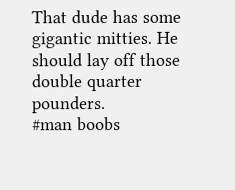That dude has some gigantic mitties. He should lay off those double quarter pounders.
#man boobs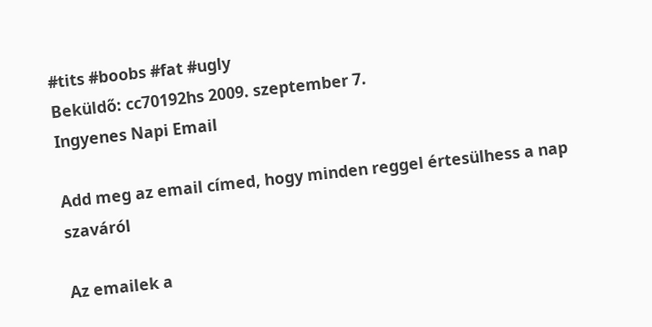#tits #boobs #fat #ugly
Beküldő: cc70192hs 2009. szeptember 7.
Ingyenes Napi Email

Add meg az email címed, hogy minden reggel értesülhess a nap szaváról

Az emailek a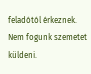feladótól érkeznek. Nem fogunk szemetet küldeni.